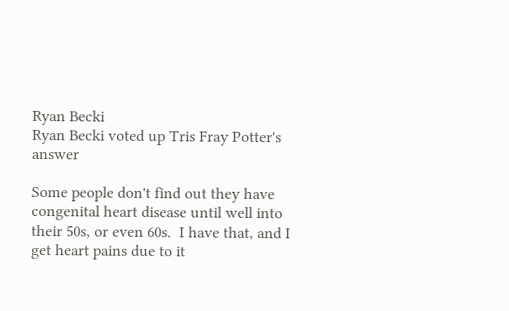Ryan Becki
Ryan Becki voted up Tris Fray Potter's answer

Some people don't find out they have congenital heart disease until well into their 50s, or even 60s.  I have that, and I get heart pains due to it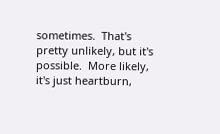sometimes.  That's pretty unlikely, but it's possible.  More likely, it's just heartburn,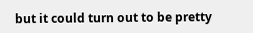but it could turn out to be pretty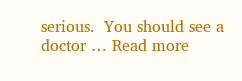serious.  You should see a doctor … Read more